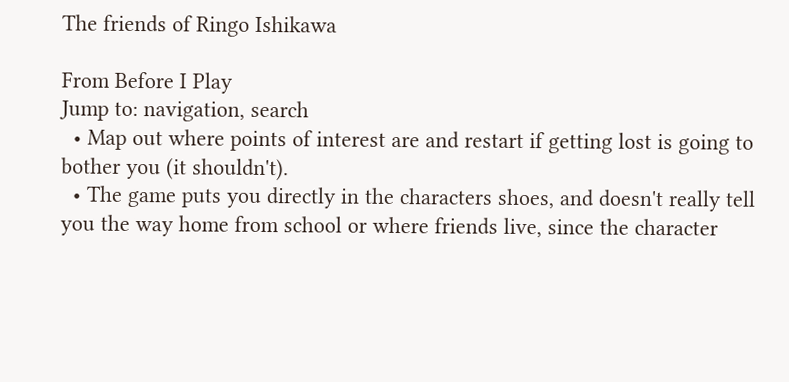The friends of Ringo Ishikawa

From Before I Play
Jump to: navigation, search
  • Map out where points of interest are and restart if getting lost is going to bother you (it shouldn't).
  • The game puts you directly in the characters shoes, and doesn't really tell you the way home from school or where friends live, since the character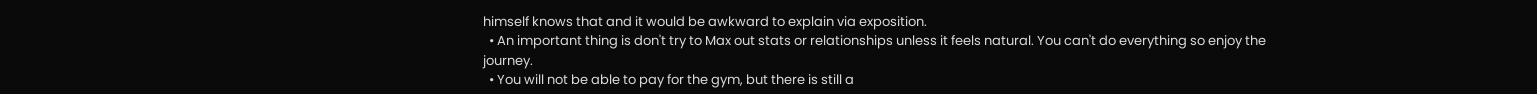himself knows that and it would be awkward to explain via exposition.
  • An important thing is don't try to Max out stats or relationships unless it feels natural. You can't do everything so enjoy the journey.
  • You will not be able to pay for the gym, but there is still a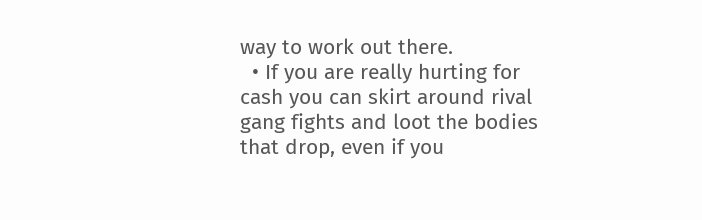way to work out there.
  • If you are really hurting for cash you can skirt around rival gang fights and loot the bodies that drop, even if you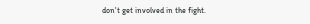don't get involved in the fight.